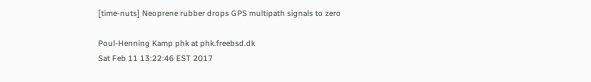[time-nuts] Neoprene rubber drops GPS multipath signals to zero

Poul-Henning Kamp phk at phk.freebsd.dk
Sat Feb 11 13:22:46 EST 2017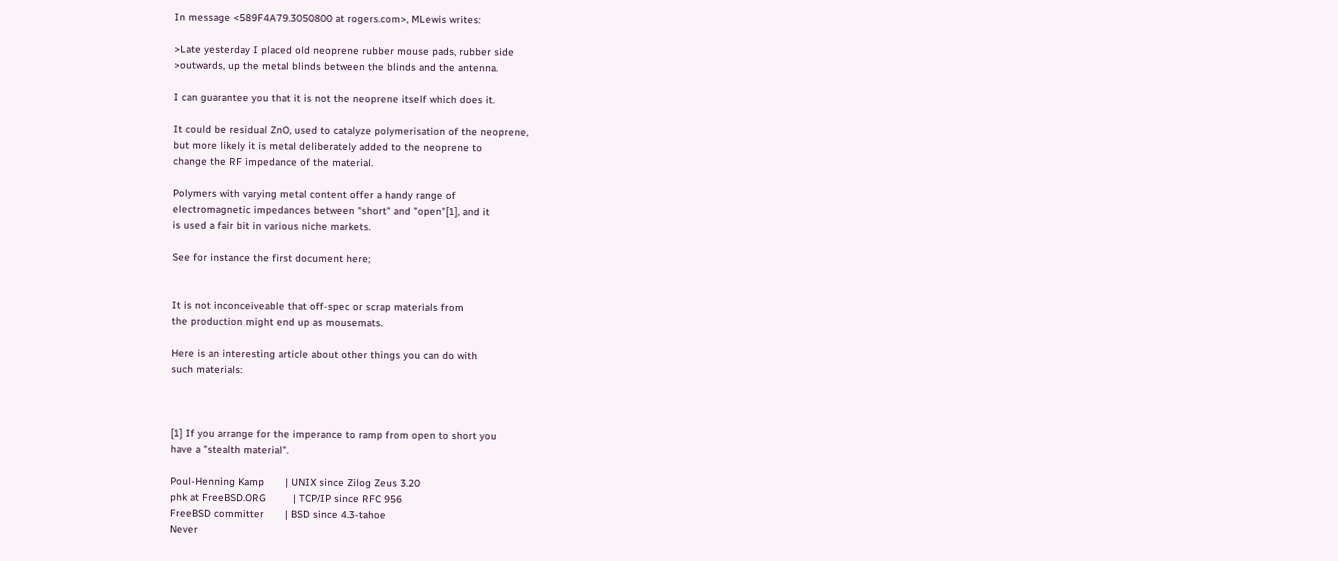In message <589F4A79.3050800 at rogers.com>, MLewis writes:

>Late yesterday I placed old neoprene rubber mouse pads, rubber side
>outwards, up the metal blinds between the blinds and the antenna.

I can guarantee you that it is not the neoprene itself which does it.

It could be residual ZnO, used to catalyze polymerisation of the neoprene,
but more likely it is metal deliberately added to the neoprene to
change the RF impedance of the material.

Polymers with varying metal content offer a handy range of
electromagnetic impedances between "short" and "open"[1], and it
is used a fair bit in various niche markets.

See for instance the first document here;


It is not inconceiveable that off-spec or scrap materials from
the production might end up as mousemats.

Here is an interesting article about other things you can do with
such materials:



[1] If you arrange for the imperance to ramp from open to short you
have a "stealth material".

Poul-Henning Kamp       | UNIX since Zilog Zeus 3.20
phk at FreeBSD.ORG         | TCP/IP since RFC 956
FreeBSD committer       | BSD since 4.3-tahoe
Never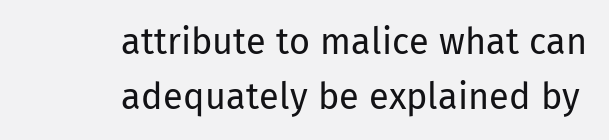attribute to malice what can adequately be explained by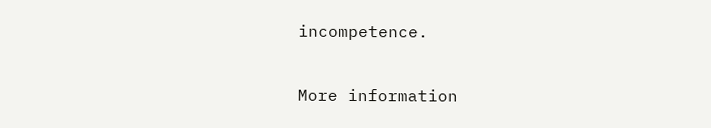incompetence.

More information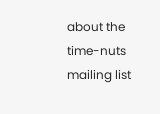about the time-nuts mailing list